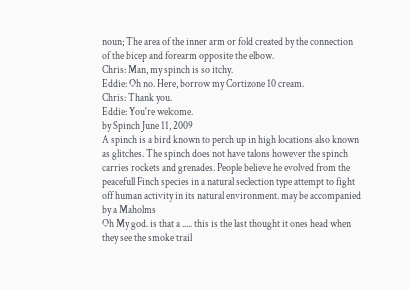noun; The area of the inner arm or fold created by the connection of the bicep and forearm opposite the elbow.
Chris: Man, my spinch is so itchy.
Eddie: Oh no. Here, borrow my Cortizone 10 cream.
Chris: Thank you.
Eddie: You're welcome.
by Spinch June 11, 2009
A spinch is a bird known to perch up in high locations also known as glitches. The spinch does not have talons however the spinch carries rockets and grenades. People believe he evolved from the peacefull Finch species in a natural seclection type attempt to fight off human activity in its natural environment. may be accompanied by a Maholms
Oh My god. is that a ..... this is the last thought it ones head when they see the smoke trail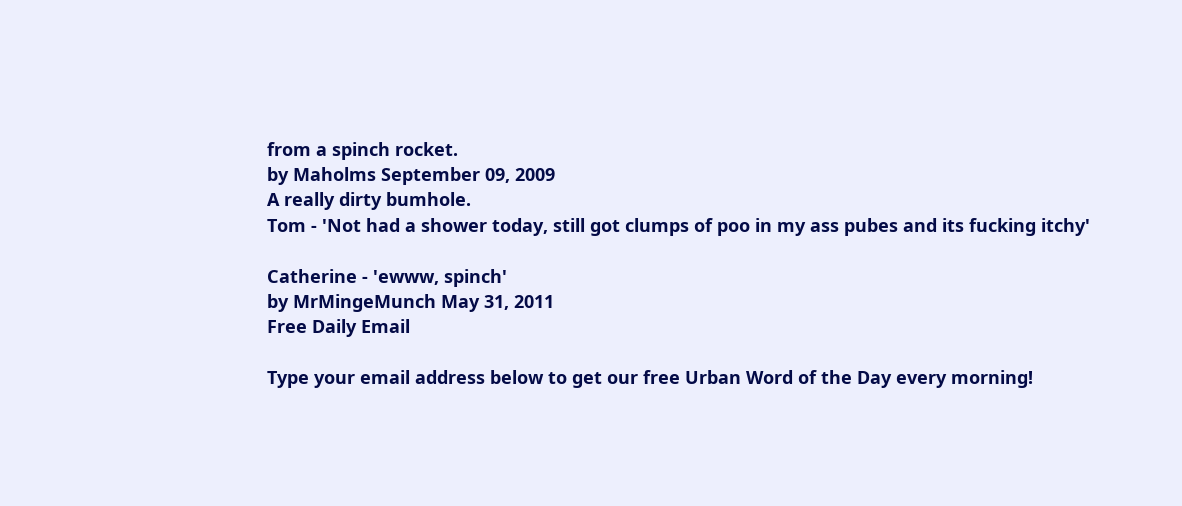from a spinch rocket.
by Maholms September 09, 2009
A really dirty bumhole.
Tom - 'Not had a shower today, still got clumps of poo in my ass pubes and its fucking itchy'

Catherine - 'ewww, spinch'
by MrMingeMunch May 31, 2011
Free Daily Email

Type your email address below to get our free Urban Word of the Day every morning!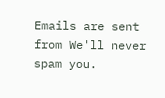Emails are sent from We'll never spam you.